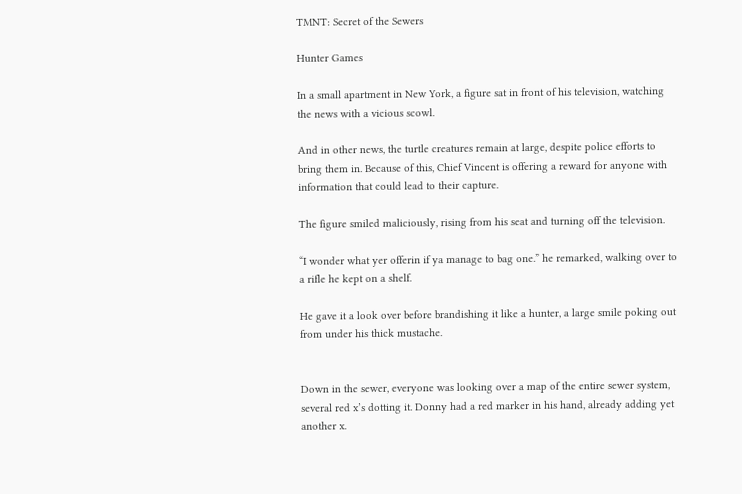TMNT: Secret of the Sewers

Hunter Games

In a small apartment in New York, a figure sat in front of his television, watching the news with a vicious scowl.

And in other news, the turtle creatures remain at large, despite police efforts to bring them in. Because of this, Chief Vincent is offering a reward for anyone with information that could lead to their capture.

The figure smiled maliciously, rising from his seat and turning off the television.

“I wonder what yer offerin if ya manage to bag one.” he remarked, walking over to a rifle he kept on a shelf.

He gave it a look over before brandishing it like a hunter, a large smile poking out from under his thick mustache.


Down in the sewer, everyone was looking over a map of the entire sewer system, several red x’s dotting it. Donny had a red marker in his hand, already adding yet another x.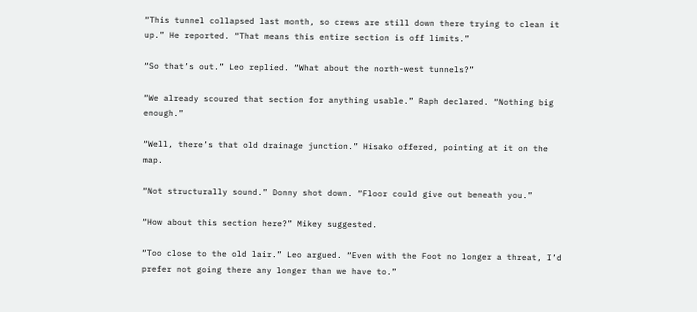“This tunnel collapsed last month, so crews are still down there trying to clean it up.” He reported. “That means this entire section is off limits.”

“So that’s out.” Leo replied. “What about the north-west tunnels?”

“We already scoured that section for anything usable.” Raph declared. “Nothing big enough.”

“Well, there’s that old drainage junction.” Hisako offered, pointing at it on the map.

“Not structurally sound.” Donny shot down. “Floor could give out beneath you.”

“How about this section here?” Mikey suggested.

“Too close to the old lair.” Leo argued. “Even with the Foot no longer a threat, I’d prefer not going there any longer than we have to.”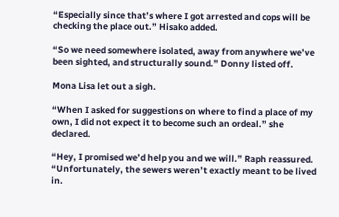“Especially since that’s where I got arrested and cops will be checking the place out.” Hisako added.

“So we need somewhere isolated, away from anywhere we’ve been sighted, and structurally sound.” Donny listed off.

Mona Lisa let out a sigh.

“When I asked for suggestions on where to find a place of my own, I did not expect it to become such an ordeal.” she declared.

“Hey, I promised we’d help you and we will.” Raph reassured. “Unfortunately, the sewers weren’t exactly meant to be lived in.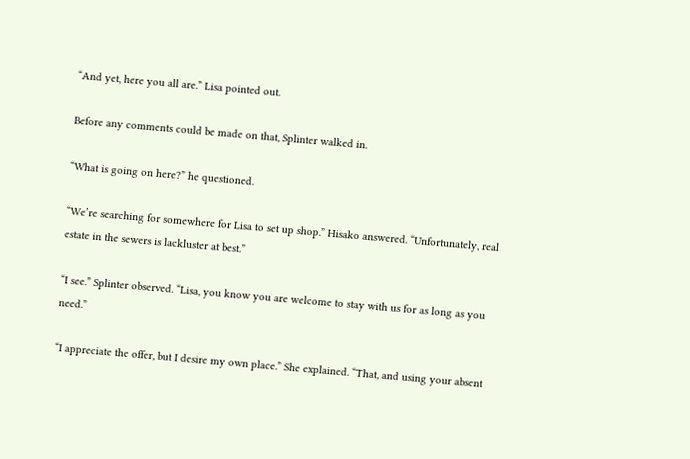“And yet, here you all are.” Lisa pointed out.

Before any comments could be made on that, Splinter walked in.

“What is going on here?” he questioned.

“We’re searching for somewhere for Lisa to set up shop.” Hisako answered. “Unfortunately, real estate in the sewers is lackluster at best.”

“I see.” Splinter observed. “Lisa, you know you are welcome to stay with us for as long as you need.”

“I appreciate the offer, but I desire my own place.” She explained. “That, and using your absent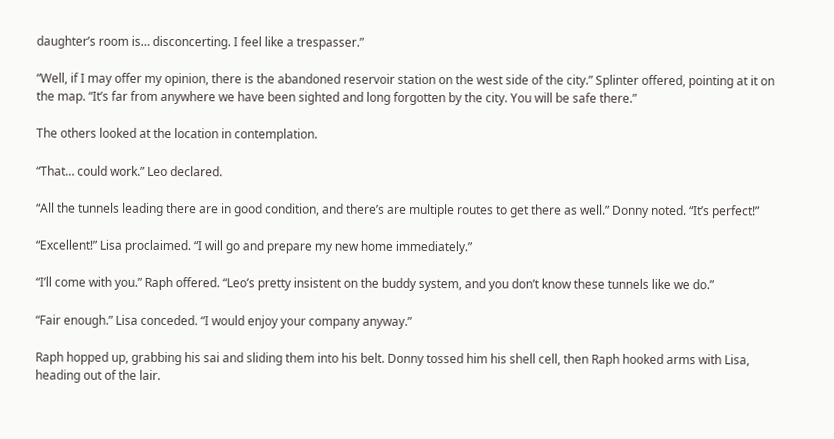daughter’s room is… disconcerting. I feel like a trespasser.”

“Well, if I may offer my opinion, there is the abandoned reservoir station on the west side of the city.” Splinter offered, pointing at it on the map. “It’s far from anywhere we have been sighted and long forgotten by the city. You will be safe there.”

The others looked at the location in contemplation.

“That… could work.” Leo declared.

“All the tunnels leading there are in good condition, and there’s are multiple routes to get there as well.” Donny noted. “It’s perfect!”

“Excellent!” Lisa proclaimed. “I will go and prepare my new home immediately.”

“I’ll come with you.” Raph offered. “Leo’s pretty insistent on the buddy system, and you don’t know these tunnels like we do.”

“Fair enough.” Lisa conceded. “I would enjoy your company anyway.”

Raph hopped up, grabbing his sai and sliding them into his belt. Donny tossed him his shell cell, then Raph hooked arms with Lisa, heading out of the lair.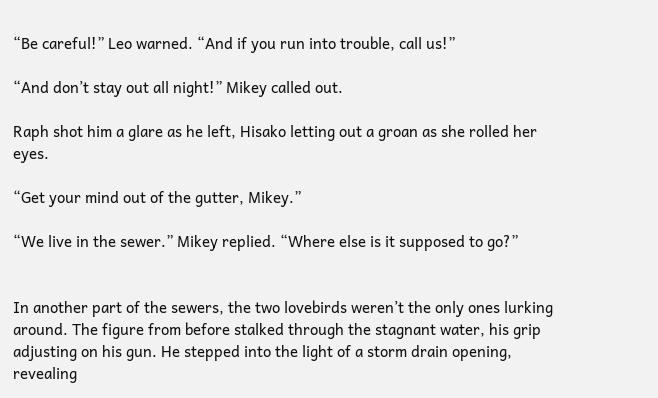“Be careful!” Leo warned. “And if you run into trouble, call us!”

“And don’t stay out all night!” Mikey called out.

Raph shot him a glare as he left, Hisako letting out a groan as she rolled her eyes.

“Get your mind out of the gutter, Mikey.”

“We live in the sewer.” Mikey replied. “Where else is it supposed to go?”


In another part of the sewers, the two lovebirds weren’t the only ones lurking around. The figure from before stalked through the stagnant water, his grip adjusting on his gun. He stepped into the light of a storm drain opening, revealing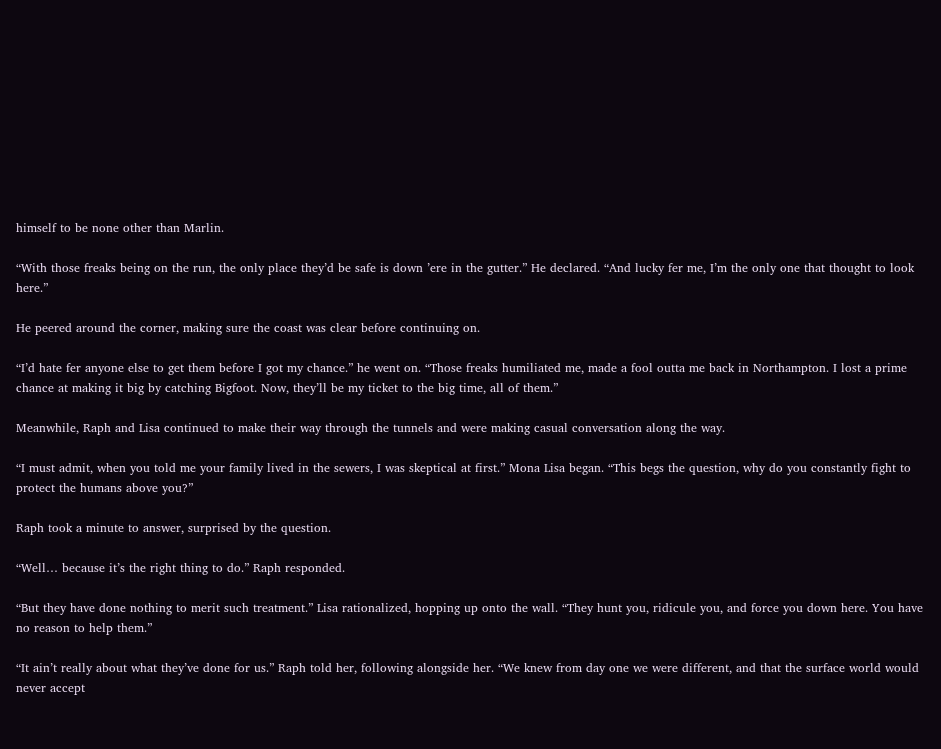himself to be none other than Marlin.

“With those freaks being on the run, the only place they’d be safe is down ’ere in the gutter.” He declared. “And lucky fer me, I’m the only one that thought to look here.”

He peered around the corner, making sure the coast was clear before continuing on.

“I’d hate fer anyone else to get them before I got my chance.” he went on. “Those freaks humiliated me, made a fool outta me back in Northampton. I lost a prime chance at making it big by catching Bigfoot. Now, they’ll be my ticket to the big time, all of them.”

Meanwhile, Raph and Lisa continued to make their way through the tunnels and were making casual conversation along the way.

“I must admit, when you told me your family lived in the sewers, I was skeptical at first.” Mona Lisa began. “This begs the question, why do you constantly fight to protect the humans above you?”

Raph took a minute to answer, surprised by the question.

“Well… because it’s the right thing to do.” Raph responded.

“But they have done nothing to merit such treatment.” Lisa rationalized, hopping up onto the wall. “They hunt you, ridicule you, and force you down here. You have no reason to help them.”

“It ain’t really about what they’ve done for us.” Raph told her, following alongside her. “We knew from day one we were different, and that the surface world would never accept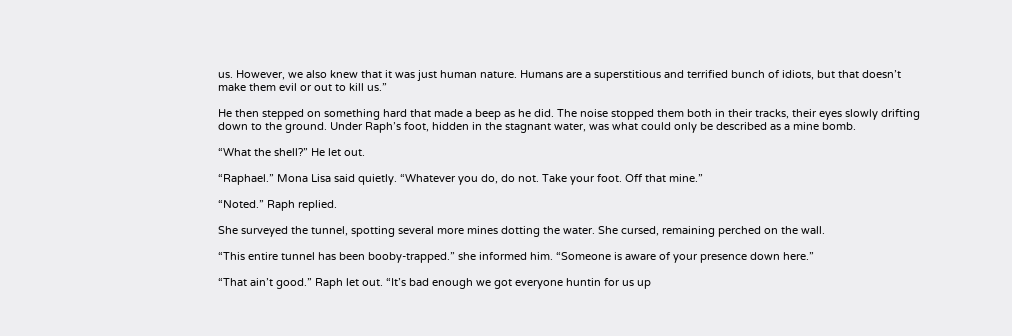us. However, we also knew that it was just human nature. Humans are a superstitious and terrified bunch of idiots, but that doesn’t make them evil or out to kill us.”

He then stepped on something hard that made a beep as he did. The noise stopped them both in their tracks, their eyes slowly drifting down to the ground. Under Raph’s foot, hidden in the stagnant water, was what could only be described as a mine bomb.

“What the shell?” He let out.

“Raphael.” Mona Lisa said quietly. “Whatever you do, do not. Take your foot. Off that mine.”

“Noted.” Raph replied.

She surveyed the tunnel, spotting several more mines dotting the water. She cursed, remaining perched on the wall.

“This entire tunnel has been booby-trapped.” she informed him. “Someone is aware of your presence down here.”

“That ain’t good.” Raph let out. “It’s bad enough we got everyone huntin for us up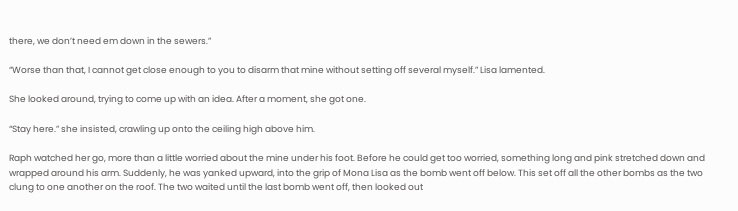there, we don’t need em down in the sewers.”

“Worse than that, I cannot get close enough to you to disarm that mine without setting off several myself.” Lisa lamented.

She looked around, trying to come up with an idea. After a moment, she got one.

“Stay here.” she insisted, crawling up onto the ceiling high above him.

Raph watched her go, more than a little worried about the mine under his foot. Before he could get too worried, something long and pink stretched down and wrapped around his arm. Suddenly, he was yanked upward, into the grip of Mona Lisa as the bomb went off below. This set off all the other bombs as the two clung to one another on the roof. The two waited until the last bomb went off, then looked out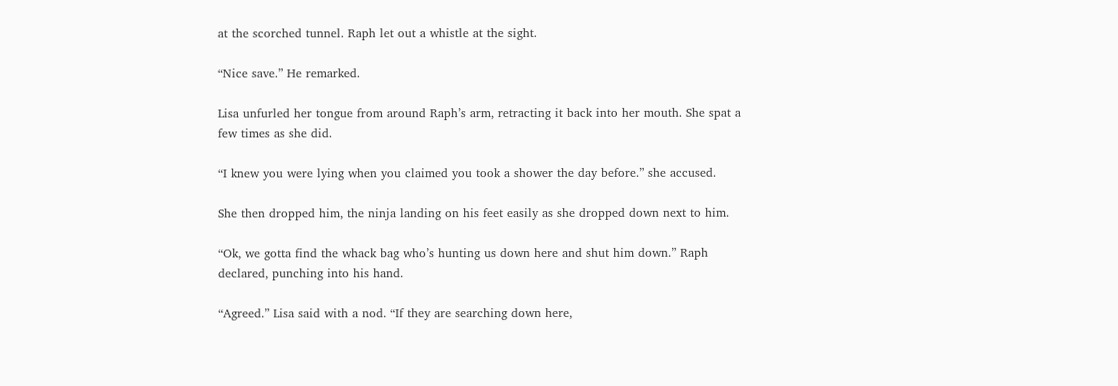at the scorched tunnel. Raph let out a whistle at the sight.

“Nice save.” He remarked.

Lisa unfurled her tongue from around Raph’s arm, retracting it back into her mouth. She spat a few times as she did.

“I knew you were lying when you claimed you took a shower the day before.” she accused.

She then dropped him, the ninja landing on his feet easily as she dropped down next to him.

“Ok, we gotta find the whack bag who’s hunting us down here and shut him down.” Raph declared, punching into his hand.

“Agreed.” Lisa said with a nod. “If they are searching down here,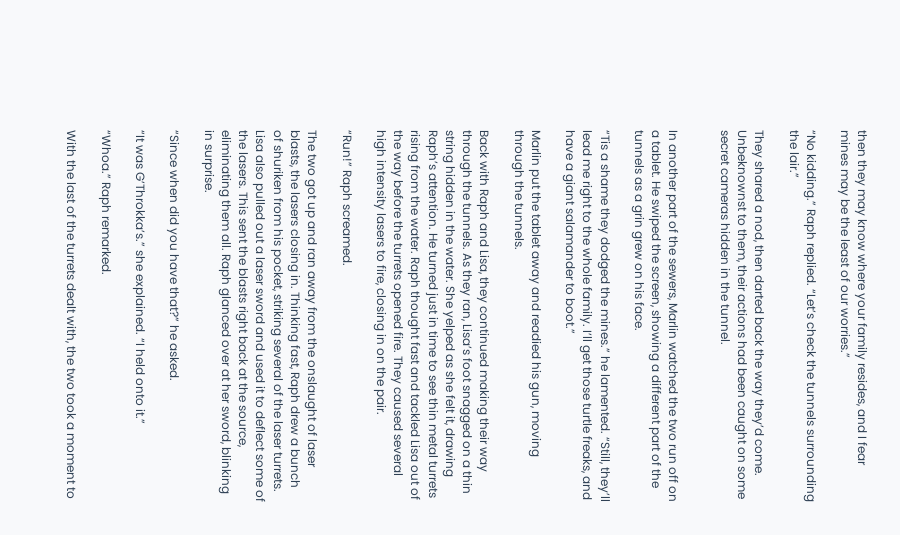then they may know where your family resides, and I fear mines may be the least of our worries.”

“No kidding.” Raph replied. “Let’s check the tunnels surrounding the lair.”

They shared a nod, then darted back the way they’d come. Unbeknownst to them, their actions had been caught on some secret cameras hidden in the tunnel.


In another part of the sewers, Marlin watched the two run off on a tablet. He swiped the screen, showing a different part of the tunnels as a grin grew on his face.

“Tis a shame they dodged the mines.” he lamented. “Still, they’ll lead me right to the whole family. I’ll get those turtle freaks, and have a giant salamander to boot.”

Marlin put the tablet away and readied his gun, moving through the tunnels.

Back with Raph and Lisa, they continued making their way through the tunnels. As they ran, Lisa’s foot snagged on a thin string hidden in the water. She yelped as she felt it, drawing Raph’s attention. He turned just in time to see thin metal turrets rising from the water. Raph thought fast and tackled Lisa out of the way before the turrets opened fire. They caused several high intensity lasers to fire, closing in on the pair.

“Run!” Raph screamed.

The two got up and ran away from the onslaught of laser blasts, the lasers closing in. Thinking fast, Raph drew a bunch of shuriken from his pocket, striking several of the laser turrets. Lisa also pulled out a laser sword and used it to deflect some of the lasers. This sent the blasts right back at the source, eliminating them all. Raph glanced over at her sword, blinking in surprise.

“Since when did you have that?” he asked.

“It was G’Throkka’s.” she explained. “I held onto it.”

“Whoa.” Raph remarked.

With the last of the turrets dealt with, the two took a moment to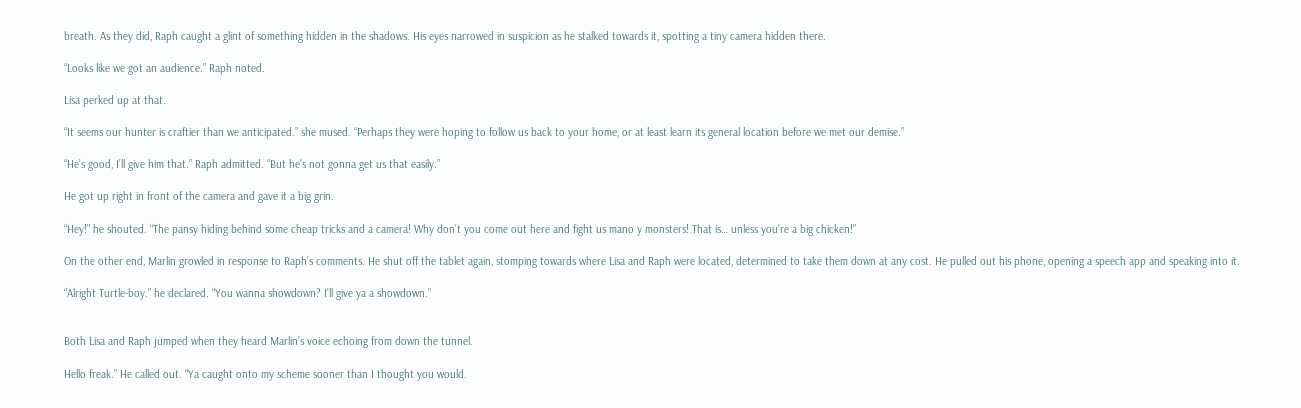breath. As they did, Raph caught a glint of something hidden in the shadows. His eyes narrowed in suspicion as he stalked towards it, spotting a tiny camera hidden there.

“Looks like we got an audience.” Raph noted.

Lisa perked up at that.

“It seems our hunter is craftier than we anticipated.” she mused. “Perhaps they were hoping to follow us back to your home, or at least learn its general location before we met our demise.”

“He’s good, I’ll give him that.” Raph admitted. “But he’s not gonna get us that easily.”

He got up right in front of the camera and gave it a big grin.

“Hey!” he shouted. “The pansy hiding behind some cheap tricks and a camera! Why don’t you come out here and fight us mano y monsters! That is… unless you’re a big chicken!”

On the other end, Marlin growled in response to Raph’s comments. He shut off the tablet again, stomping towards where Lisa and Raph were located, determined to take them down at any cost. He pulled out his phone, opening a speech app and speaking into it.

“Alright Turtle-boy.” he declared. “You wanna showdown? I’ll give ya a showdown.”


Both Lisa and Raph jumped when they heard Marlin’s voice echoing from down the tunnel.

Hello freak.” He called out. “Ya caught onto my scheme sooner than I thought you would.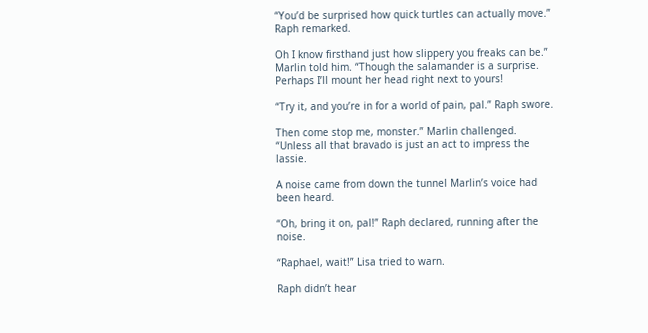“You’d be surprised how quick turtles can actually move.” Raph remarked.

Oh I know firsthand just how slippery you freaks can be.” Marlin told him. “Though the salamander is a surprise. Perhaps I’ll mount her head right next to yours!

“Try it, and you’re in for a world of pain, pal.” Raph swore.

Then come stop me, monster.” Marlin challenged. “Unless all that bravado is just an act to impress the lassie.

A noise came from down the tunnel Marlin’s voice had been heard.

“Oh, bring it on, pal!” Raph declared, running after the noise.

“Raphael, wait!” Lisa tried to warn.

Raph didn’t hear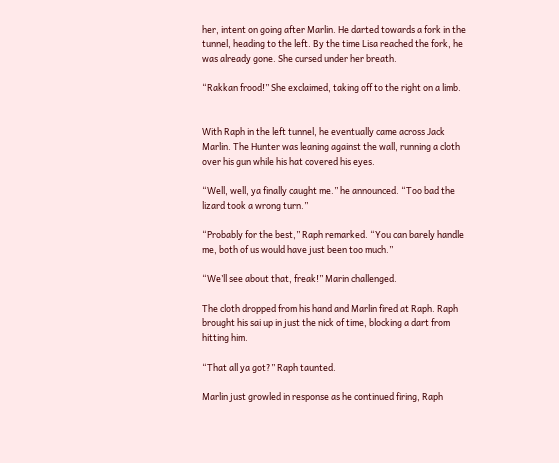her, intent on going after Marlin. He darted towards a fork in the tunnel, heading to the left. By the time Lisa reached the fork, he was already gone. She cursed under her breath.

“Rakkan frood!” She exclaimed, taking off to the right on a limb.


With Raph in the left tunnel, he eventually came across Jack Marlin. The Hunter was leaning against the wall, running a cloth over his gun while his hat covered his eyes.

“Well, well, ya finally caught me.” he announced. “Too bad the lizard took a wrong turn.”

“Probably for the best,” Raph remarked. “You can barely handle me, both of us would have just been too much.”

“We’ll see about that, freak!” Marin challenged.

The cloth dropped from his hand and Marlin fired at Raph. Raph brought his sai up in just the nick of time, blocking a dart from hitting him.

“That all ya got?” Raph taunted.

Marlin just growled in response as he continued firing, Raph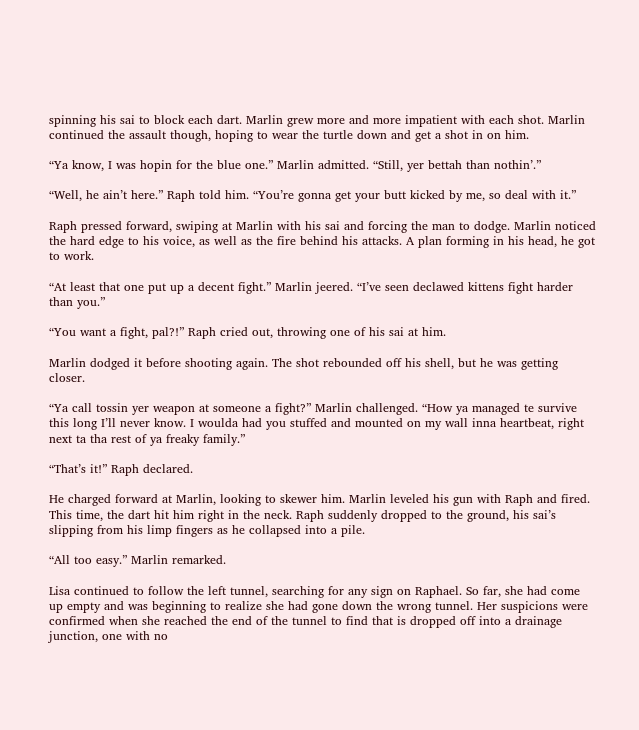spinning his sai to block each dart. Marlin grew more and more impatient with each shot. Marlin continued the assault though, hoping to wear the turtle down and get a shot in on him.

“Ya know, I was hopin for the blue one.” Marlin admitted. “Still, yer bettah than nothin’.”

“Well, he ain’t here.” Raph told him. “You’re gonna get your butt kicked by me, so deal with it.”

Raph pressed forward, swiping at Marlin with his sai and forcing the man to dodge. Marlin noticed the hard edge to his voice, as well as the fire behind his attacks. A plan forming in his head, he got to work.

“At least that one put up a decent fight.” Marlin jeered. “I’ve seen declawed kittens fight harder than you.”

“You want a fight, pal?!” Raph cried out, throwing one of his sai at him.

Marlin dodged it before shooting again. The shot rebounded off his shell, but he was getting closer.

“Ya call tossin yer weapon at someone a fight?” Marlin challenged. “How ya managed te survive this long I’ll never know. I woulda had you stuffed and mounted on my wall inna heartbeat, right next ta tha rest of ya freaky family.”

“That’s it!” Raph declared.

He charged forward at Marlin, looking to skewer him. Marlin leveled his gun with Raph and fired. This time, the dart hit him right in the neck. Raph suddenly dropped to the ground, his sai’s slipping from his limp fingers as he collapsed into a pile.

“All too easy.” Marlin remarked.

Lisa continued to follow the left tunnel, searching for any sign on Raphael. So far, she had come up empty and was beginning to realize she had gone down the wrong tunnel. Her suspicions were confirmed when she reached the end of the tunnel to find that is dropped off into a drainage junction, one with no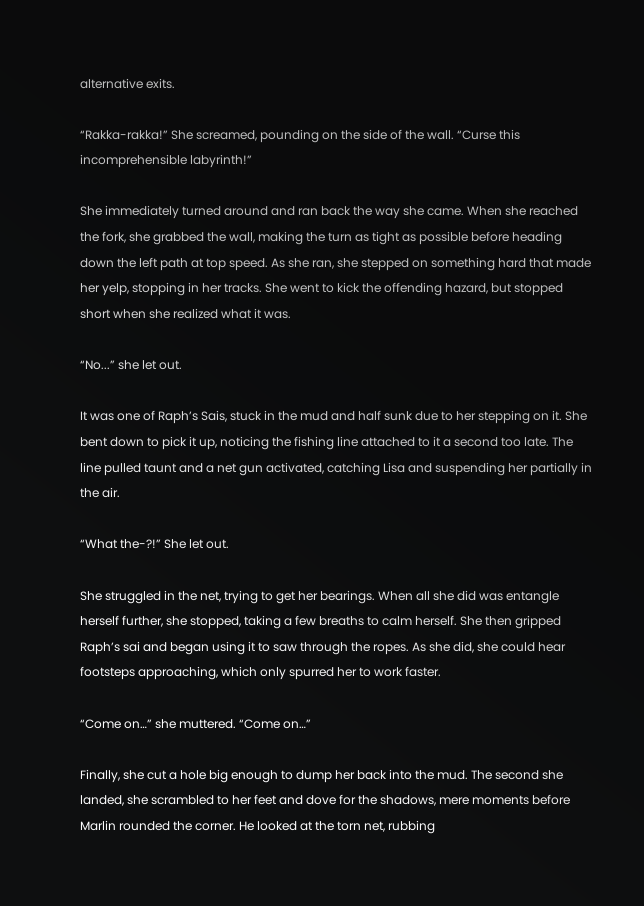alternative exits.

“Rakka-rakka!” She screamed, pounding on the side of the wall. “Curse this incomprehensible labyrinth!”

She immediately turned around and ran back the way she came. When she reached the fork, she grabbed the wall, making the turn as tight as possible before heading down the left path at top speed. As she ran, she stepped on something hard that made her yelp, stopping in her tracks. She went to kick the offending hazard, but stopped short when she realized what it was.

“No...” she let out.

It was one of Raph’s Sais, stuck in the mud and half sunk due to her stepping on it. She bent down to pick it up, noticing the fishing line attached to it a second too late. The line pulled taunt and a net gun activated, catching Lisa and suspending her partially in the air.

“What the-?!” She let out.

She struggled in the net, trying to get her bearings. When all she did was entangle herself further, she stopped, taking a few breaths to calm herself. She then gripped Raph’s sai and began using it to saw through the ropes. As she did, she could hear footsteps approaching, which only spurred her to work faster.

“Come on…” she muttered. “Come on…”

Finally, she cut a hole big enough to dump her back into the mud. The second she landed, she scrambled to her feet and dove for the shadows, mere moments before Marlin rounded the corner. He looked at the torn net, rubbing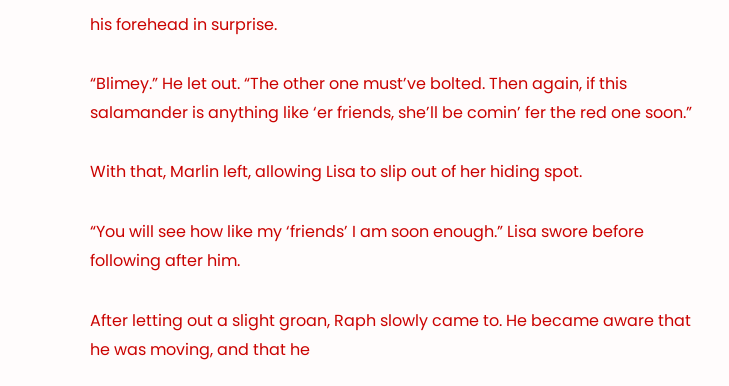his forehead in surprise.

“Blimey.” He let out. “The other one must’ve bolted. Then again, if this salamander is anything like ‘er friends, she’ll be comin’ fer the red one soon.”

With that, Marlin left, allowing Lisa to slip out of her hiding spot.

“You will see how like my ‘friends’ I am soon enough.” Lisa swore before following after him.

After letting out a slight groan, Raph slowly came to. He became aware that he was moving, and that he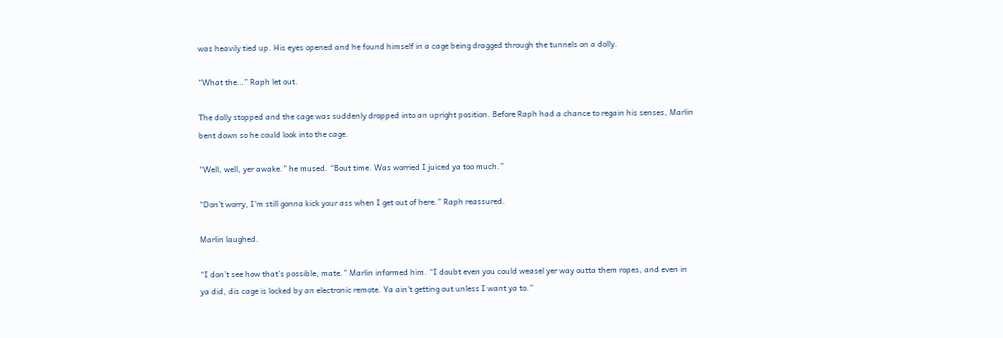was heavily tied up. His eyes opened and he found himself in a cage being dragged through the tunnels on a dolly.

“What the…” Raph let out.

The dolly stopped and the cage was suddenly dropped into an upright position. Before Raph had a chance to regain his senses, Marlin bent down so he could look into the cage.

“Well, well, yer awake.” he mused. “Bout time. Was worried I juiced ya too much.”

“Don’t worry, I’m still gonna kick your ass when I get out of here.” Raph reassured.

Marlin laughed.

“I don’t see how that’s possible, mate.” Marlin informed him. “I doubt even you could weasel yer way outta them ropes, and even in ya did, dis cage is locked by an electronic remote. Ya ain’t getting out unless I want ya to.”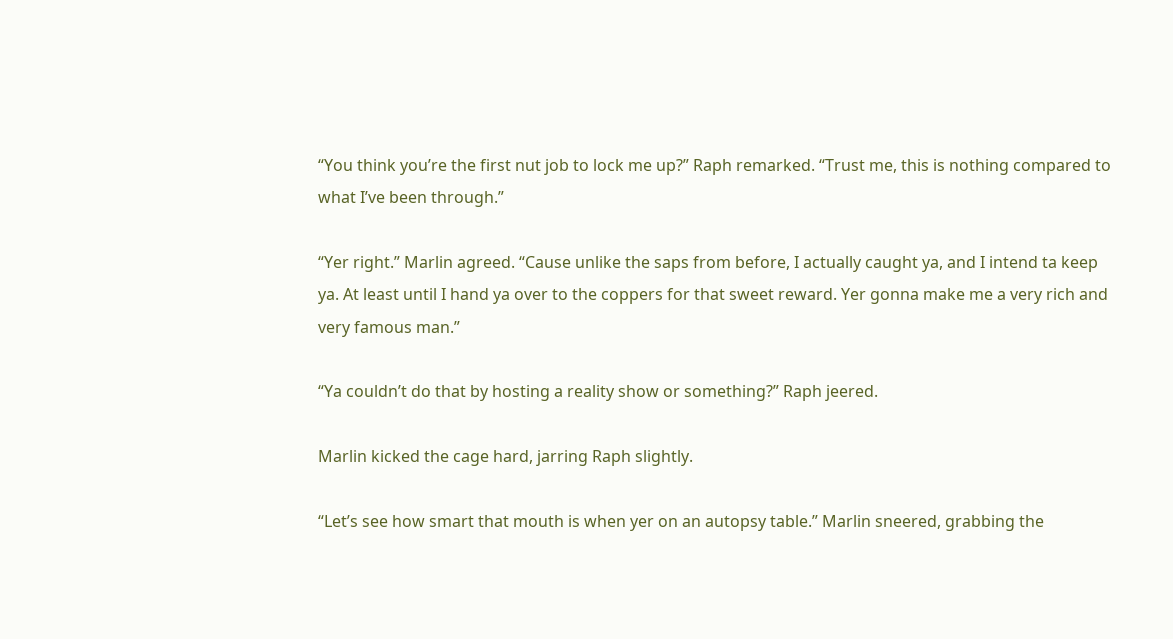“You think you’re the first nut job to lock me up?” Raph remarked. “Trust me, this is nothing compared to what I’ve been through.”

“Yer right.” Marlin agreed. “Cause unlike the saps from before, I actually caught ya, and I intend ta keep ya. At least until I hand ya over to the coppers for that sweet reward. Yer gonna make me a very rich and very famous man.”

“Ya couldn’t do that by hosting a reality show or something?” Raph jeered.

Marlin kicked the cage hard, jarring Raph slightly.

“Let’s see how smart that mouth is when yer on an autopsy table.” Marlin sneered, grabbing the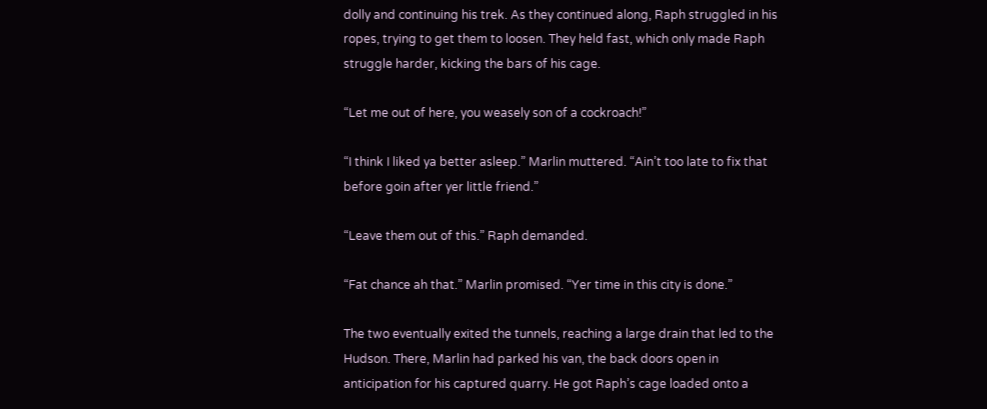dolly and continuing his trek. As they continued along, Raph struggled in his ropes, trying to get them to loosen. They held fast, which only made Raph struggle harder, kicking the bars of his cage.

“Let me out of here, you weasely son of a cockroach!”

“I think I liked ya better asleep.” Marlin muttered. “Ain’t too late to fix that before goin after yer little friend.”

“Leave them out of this.” Raph demanded.

“Fat chance ah that.” Marlin promised. “Yer time in this city is done.”

The two eventually exited the tunnels, reaching a large drain that led to the Hudson. There, Marlin had parked his van, the back doors open in anticipation for his captured quarry. He got Raph’s cage loaded onto a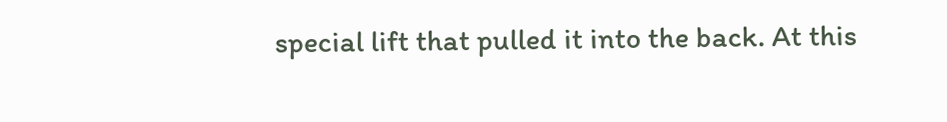special lift that pulled it into the back. At this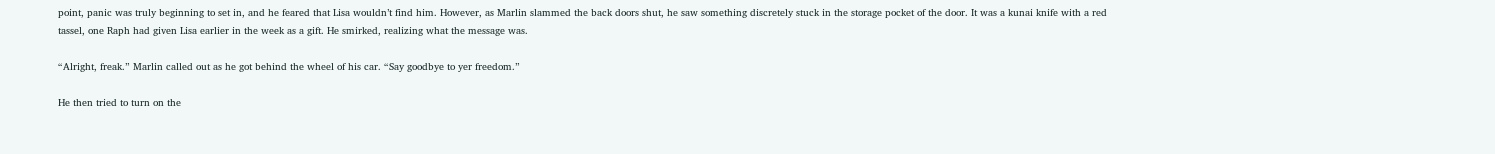point, panic was truly beginning to set in, and he feared that Lisa wouldn’t find him. However, as Marlin slammed the back doors shut, he saw something discretely stuck in the storage pocket of the door. It was a kunai knife with a red tassel, one Raph had given Lisa earlier in the week as a gift. He smirked, realizing what the message was.

“Alright, freak.” Marlin called out as he got behind the wheel of his car. “Say goodbye to yer freedom.”

He then tried to turn on the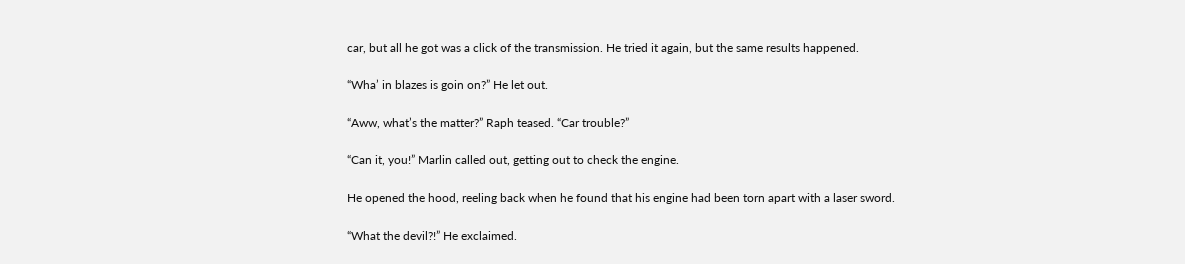car, but all he got was a click of the transmission. He tried it again, but the same results happened.

“Wha’ in blazes is goin on?” He let out.

“Aww, what’s the matter?” Raph teased. “Car trouble?”

“Can it, you!” Marlin called out, getting out to check the engine.

He opened the hood, reeling back when he found that his engine had been torn apart with a laser sword.

“What the devil?!” He exclaimed.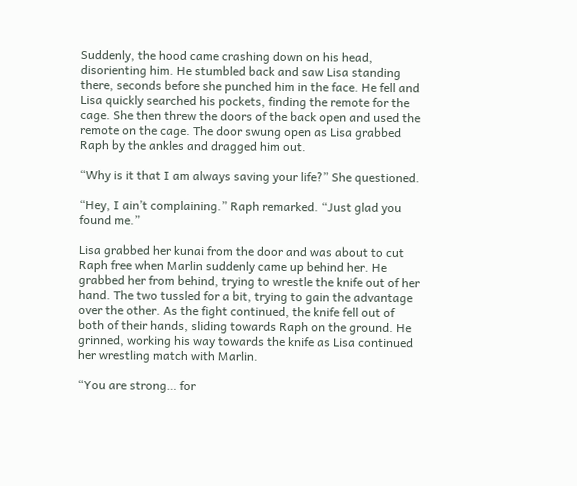Suddenly, the hood came crashing down on his head, disorienting him. He stumbled back and saw Lisa standing there, seconds before she punched him in the face. He fell and Lisa quickly searched his pockets, finding the remote for the cage. She then threw the doors of the back open and used the remote on the cage. The door swung open as Lisa grabbed Raph by the ankles and dragged him out.

“Why is it that I am always saving your life?” She questioned.

“Hey, I ain’t complaining.” Raph remarked. “Just glad you found me.”

Lisa grabbed her kunai from the door and was about to cut Raph free when Marlin suddenly came up behind her. He grabbed her from behind, trying to wrestle the knife out of her hand. The two tussled for a bit, trying to gain the advantage over the other. As the fight continued, the knife fell out of both of their hands, sliding towards Raph on the ground. He grinned, working his way towards the knife as Lisa continued her wrestling match with Marlin.

“You are strong… for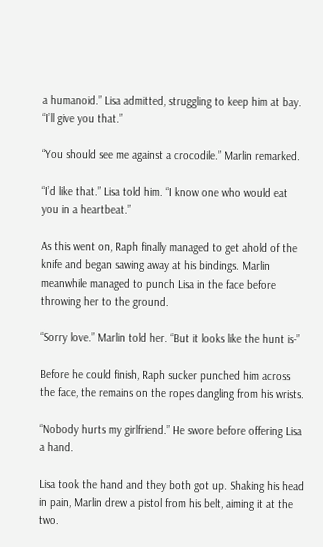a humanoid.” Lisa admitted, struggling to keep him at bay. “I’ll give you that.”

“You should see me against a crocodile.” Marlin remarked.

“I’d like that.” Lisa told him. “I know one who would eat you in a heartbeat.”

As this went on, Raph finally managed to get ahold of the knife and began sawing away at his bindings. Marlin meanwhile managed to punch Lisa in the face before throwing her to the ground.

“Sorry love.” Marlin told her. “But it looks like the hunt is-”

Before he could finish, Raph sucker punched him across the face, the remains on the ropes dangling from his wrists.

“Nobody hurts my girlfriend.” He swore before offering Lisa a hand.

Lisa took the hand and they both got up. Shaking his head in pain, Marlin drew a pistol from his belt, aiming it at the two.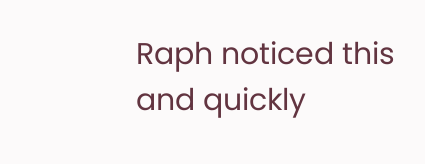Raph noticed this and quickly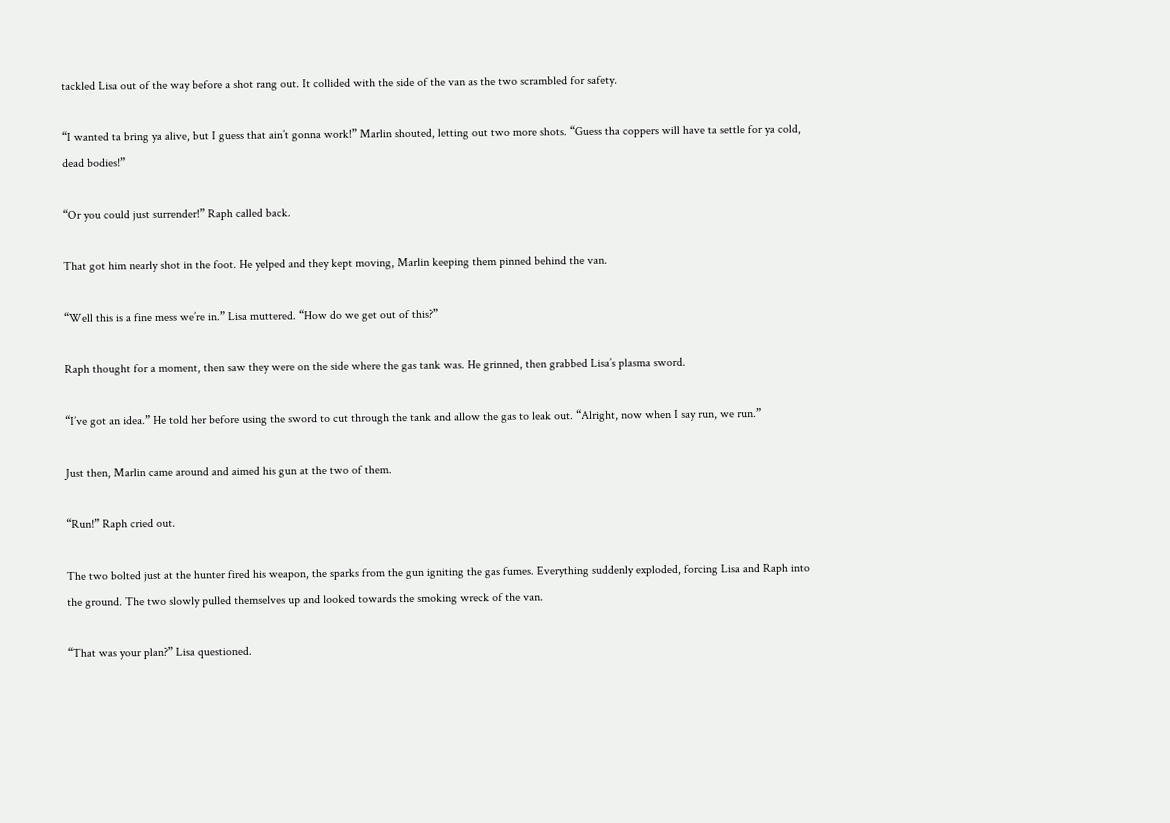tackled Lisa out of the way before a shot rang out. It collided with the side of the van as the two scrambled for safety.

“I wanted ta bring ya alive, but I guess that ain’t gonna work!” Marlin shouted, letting out two more shots. “Guess tha coppers will have ta settle for ya cold, dead bodies!”

“Or you could just surrender!” Raph called back.

That got him nearly shot in the foot. He yelped and they kept moving, Marlin keeping them pinned behind the van.

“Well this is a fine mess we’re in.” Lisa muttered. “How do we get out of this?”

Raph thought for a moment, then saw they were on the side where the gas tank was. He grinned, then grabbed Lisa’s plasma sword.

“I’ve got an idea.” He told her before using the sword to cut through the tank and allow the gas to leak out. “Alright, now when I say run, we run.”

Just then, Marlin came around and aimed his gun at the two of them.

“Run!” Raph cried out.

The two bolted just at the hunter fired his weapon, the sparks from the gun igniting the gas fumes. Everything suddenly exploded, forcing Lisa and Raph into the ground. The two slowly pulled themselves up and looked towards the smoking wreck of the van.

“That was your plan?” Lisa questioned.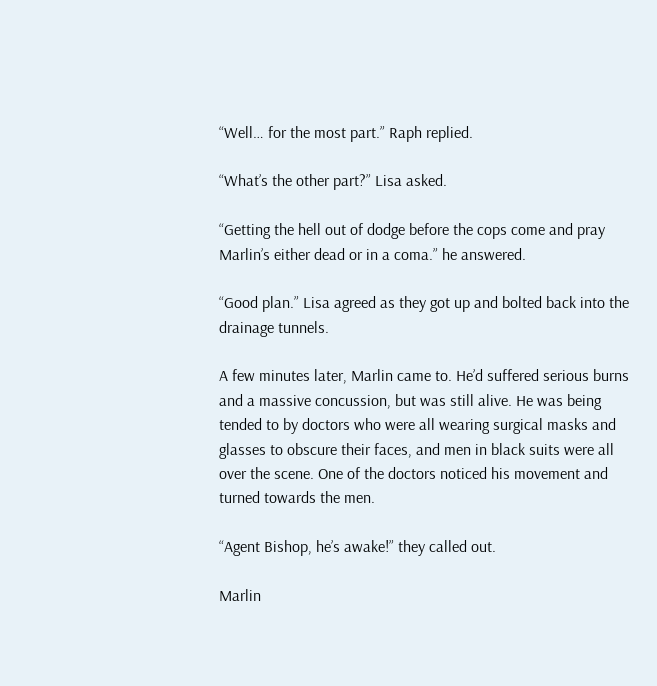“Well… for the most part.” Raph replied.

“What’s the other part?” Lisa asked.

“Getting the hell out of dodge before the cops come and pray Marlin’s either dead or in a coma.” he answered.

“Good plan.” Lisa agreed as they got up and bolted back into the drainage tunnels.

A few minutes later, Marlin came to. He’d suffered serious burns and a massive concussion, but was still alive. He was being tended to by doctors who were all wearing surgical masks and glasses to obscure their faces, and men in black suits were all over the scene. One of the doctors noticed his movement and turned towards the men.

“Agent Bishop, he’s awake!” they called out.

Marlin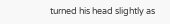turned his head slightly as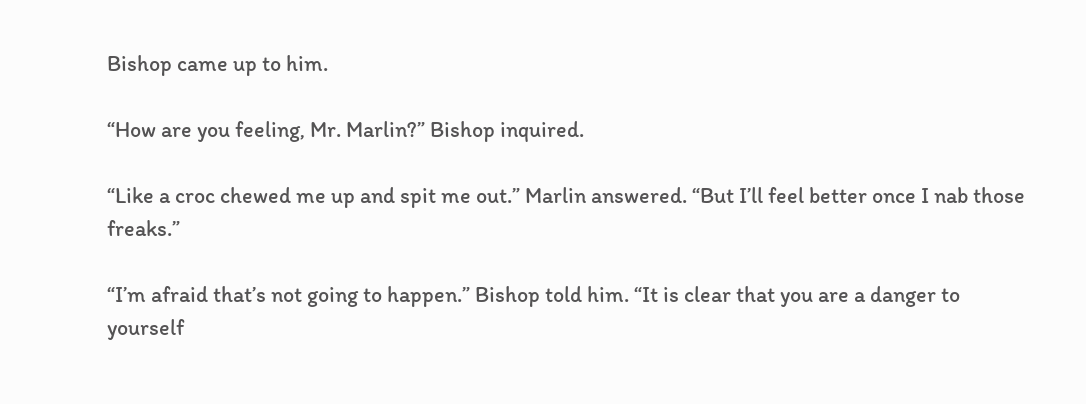Bishop came up to him.

“How are you feeling, Mr. Marlin?” Bishop inquired.

“Like a croc chewed me up and spit me out.” Marlin answered. “But I’ll feel better once I nab those freaks.”

“I’m afraid that’s not going to happen.” Bishop told him. “It is clear that you are a danger to yourself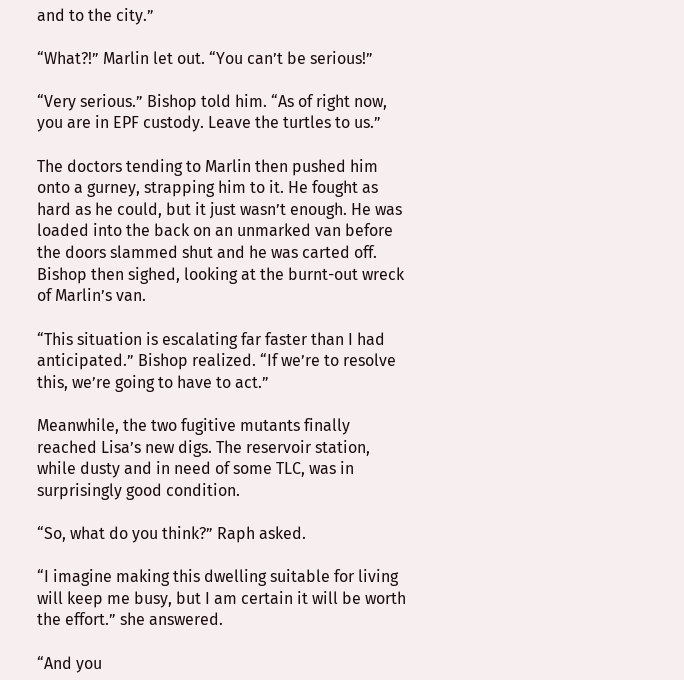and to the city.”

“What?!” Marlin let out. “You can’t be serious!”

“Very serious.” Bishop told him. “As of right now, you are in EPF custody. Leave the turtles to us.”

The doctors tending to Marlin then pushed him onto a gurney, strapping him to it. He fought as hard as he could, but it just wasn’t enough. He was loaded into the back on an unmarked van before the doors slammed shut and he was carted off. Bishop then sighed, looking at the burnt-out wreck of Marlin’s van.

“This situation is escalating far faster than I had anticipated.” Bishop realized. “If we’re to resolve this, we’re going to have to act.”

Meanwhile, the two fugitive mutants finally reached Lisa’s new digs. The reservoir station, while dusty and in need of some TLC, was in surprisingly good condition.

“So, what do you think?” Raph asked.

“I imagine making this dwelling suitable for living will keep me busy, but I am certain it will be worth the effort.” she answered.

“And you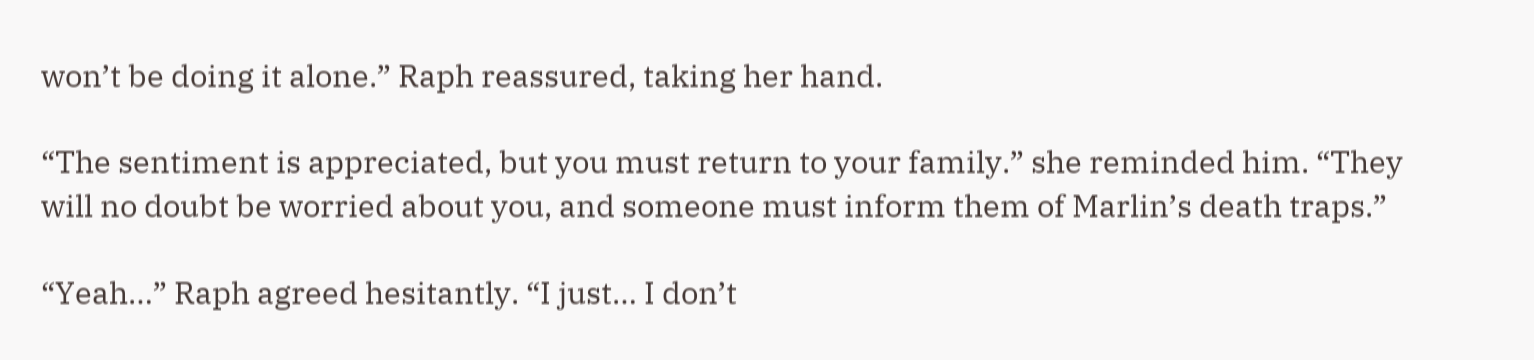won’t be doing it alone.” Raph reassured, taking her hand.

“The sentiment is appreciated, but you must return to your family.” she reminded him. “They will no doubt be worried about you, and someone must inform them of Marlin’s death traps.”

“Yeah…” Raph agreed hesitantly. “I just… I don’t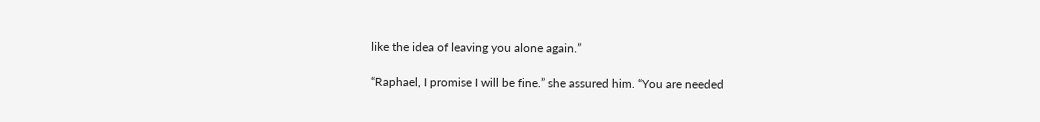like the idea of leaving you alone again.”

“Raphael, I promise I will be fine.” she assured him. “You are needed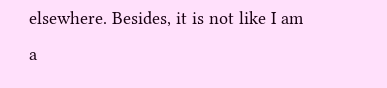elsewhere. Besides, it is not like I am a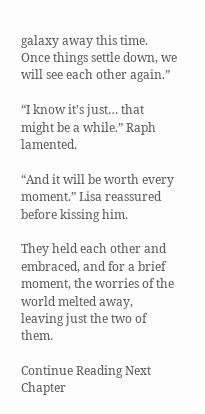galaxy away this time. Once things settle down, we will see each other again.”

“I know it’s just… that might be a while.” Raph lamented.

“And it will be worth every moment.” Lisa reassured before kissing him.

They held each other and embraced, and for a brief moment, the worries of the world melted away, leaving just the two of them.

Continue Reading Next Chapter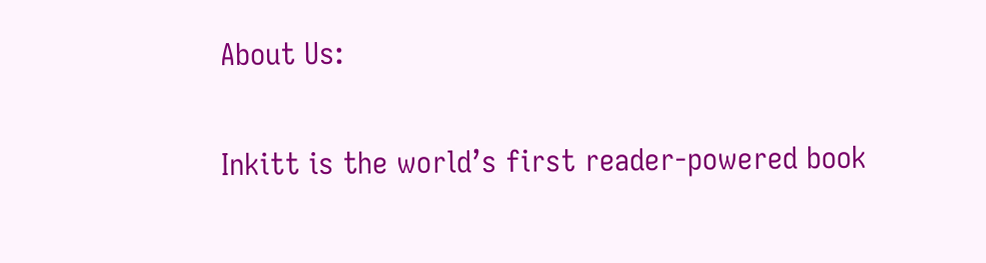About Us:

Inkitt is the world’s first reader-powered book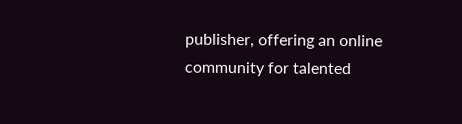publisher, offering an online community for talented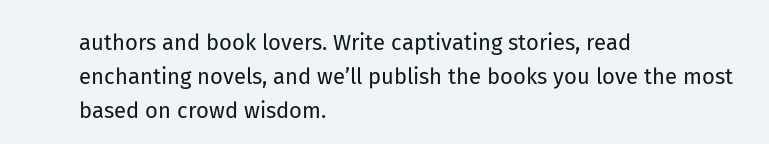authors and book lovers. Write captivating stories, read enchanting novels, and we’ll publish the books you love the most based on crowd wisdom.